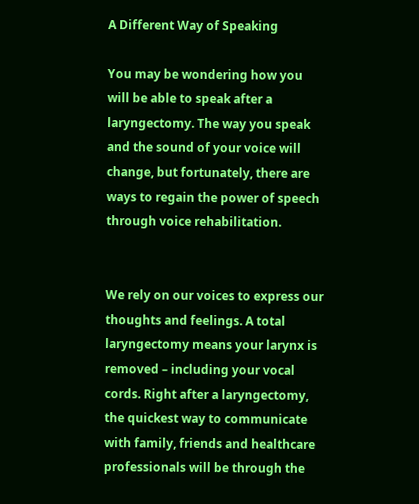A Different Way of Speaking

You may be wondering how you will be able to speak after a laryngectomy. The way you speak and the sound of your voice will change, but fortunately, there are ways to regain the power of speech through voice rehabilitation.


We rely on our voices to express our thoughts and feelings. A total laryngectomy means your larynx is removed – including your vocal cords. Right after a laryngectomy, the quickest way to communicate with family, friends and healthcare professionals will be through the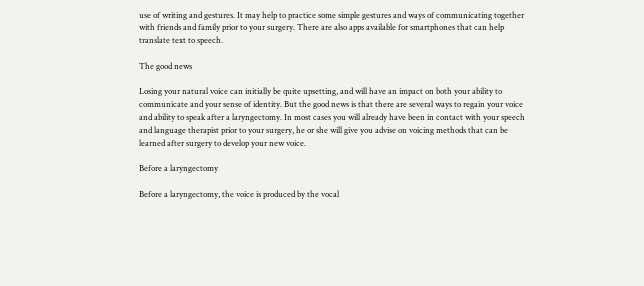use of writing and gestures. It may help to practice some simple gestures and ways of communicating together with friends and family prior to your surgery. There are also apps available for smartphones that can help translate text to speech.

The good news

Losing your natural voice can initially be quite upsetting, and will have an impact on both your ability to communicate and your sense of identity. But the good news is that there are several ways to regain your voice and ability to speak after a laryngectomy. In most cases you will already have been in contact with your speech and language therapist prior to your surgery, he or she will give you advise on voicing methods that can be learned after surgery to develop your new voice.

Before a laryngectomy

Before a laryngectomy, the voice is produced by the vocal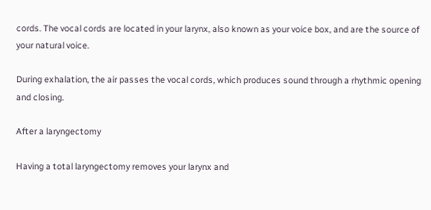cords. The vocal cords are located in your larynx, also known as your voice box, and are the source of your natural voice.

During exhalation, the air passes the vocal cords, which produces sound through a rhythmic opening and closing.

After a laryngectomy

Having a total laryngectomy removes your larynx and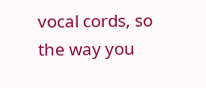vocal cords, so the way you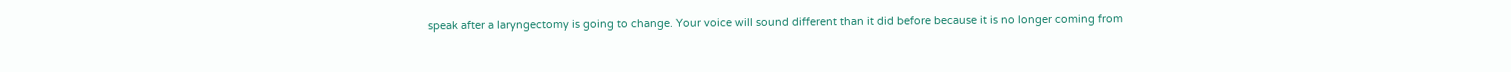speak after a laryngectomy is going to change. Your voice will sound different than it did before because it is no longer coming from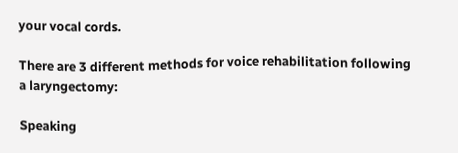your vocal cords.

There are 3 different methods for voice rehabilitation following a laryngectomy:

Speaking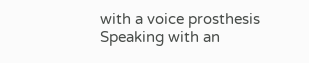with a voice prosthesis
Speaking with an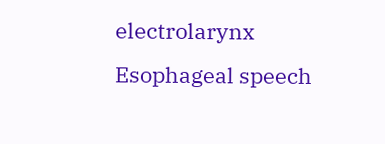electrolarynx
Esophageal speech